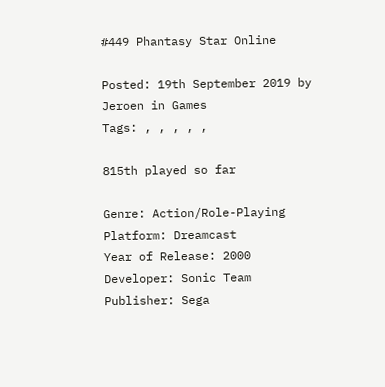#449 Phantasy Star Online

Posted: 19th September 2019 by Jeroen in Games
Tags: , , , , ,

815th played so far

Genre: Action/Role-Playing
Platform: Dreamcast
Year of Release: 2000
Developer: Sonic Team
Publisher: Sega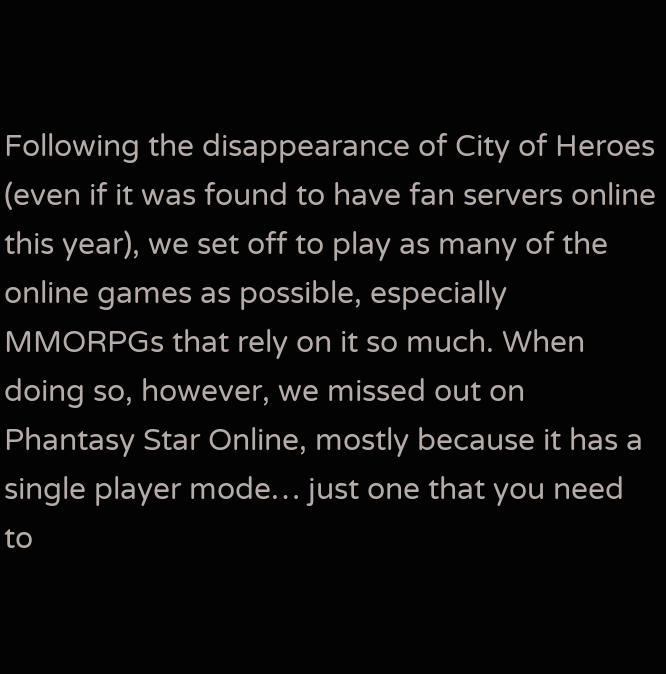Following the disappearance of City of Heroes (even if it was found to have fan servers online this year), we set off to play as many of the online games as possible, especially MMORPGs that rely on it so much. When doing so, however, we missed out on Phantasy Star Online, mostly because it has a single player mode… just one that you need to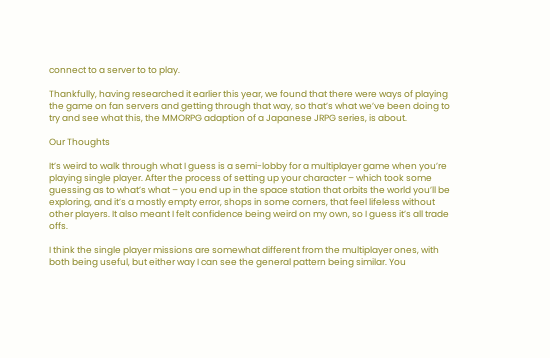connect to a server to to play.

Thankfully, having researched it earlier this year, we found that there were ways of playing the game on fan servers and getting through that way, so that’s what we’ve been doing to try and see what this, the MMORPG adaption of a Japanese JRPG series, is about.

Our Thoughts

It’s weird to walk through what I guess is a semi-lobby for a multiplayer game when you’re playing single player. After the process of setting up your character – which took some guessing as to what’s what – you end up in the space station that orbits the world you’ll be exploring, and it’s a mostly empty error, shops in some corners, that feel lifeless without other players. It also meant I felt confidence being weird on my own, so I guess it’s all trade offs.

I think the single player missions are somewhat different from the multiplayer ones, with both being useful, but either way I can see the general pattern being similar. You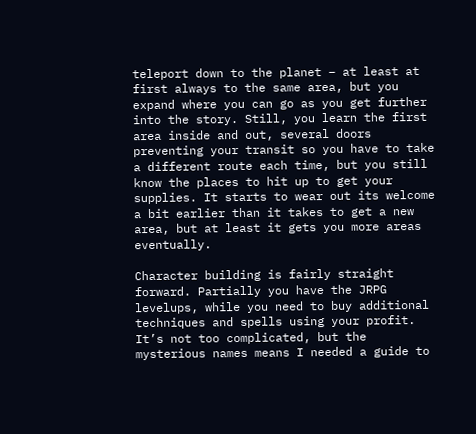teleport down to the planet – at least at first always to the same area, but you expand where you can go as you get further into the story. Still, you learn the first area inside and out, several doors preventing your transit so you have to take a different route each time, but you still know the places to hit up to get your supplies. It starts to wear out its welcome a bit earlier than it takes to get a new area, but at least it gets you more areas eventually.

Character building is fairly straight forward. Partially you have the JRPG levelups, while you need to buy additional techniques and spells using your profit. It’s not too complicated, but the mysterious names means I needed a guide to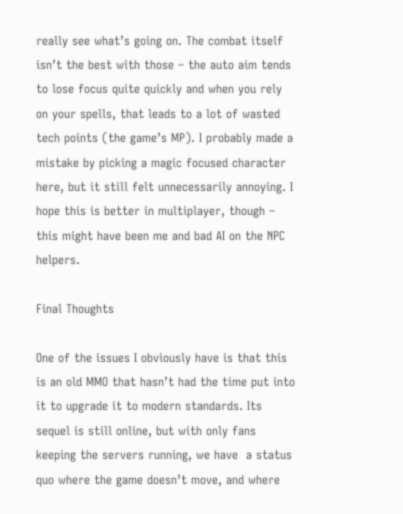really see what’s going on. The combat itself isn’t the best with those – the auto aim tends to lose focus quite quickly and when you rely on your spells, that leads to a lot of wasted tech points (the game’s MP). I probably made a mistake by picking a magic focused character here, but it still felt unnecessarily annoying. I hope this is better in multiplayer, though – this might have been me and bad AI on the NPC helpers.

Final Thoughts

One of the issues I obviously have is that this is an old MMO that hasn’t had the time put into it to upgrade it to modern standards. Its sequel is still online, but with only fans keeping the servers running, we have  a status quo where the game doesn’t move, and where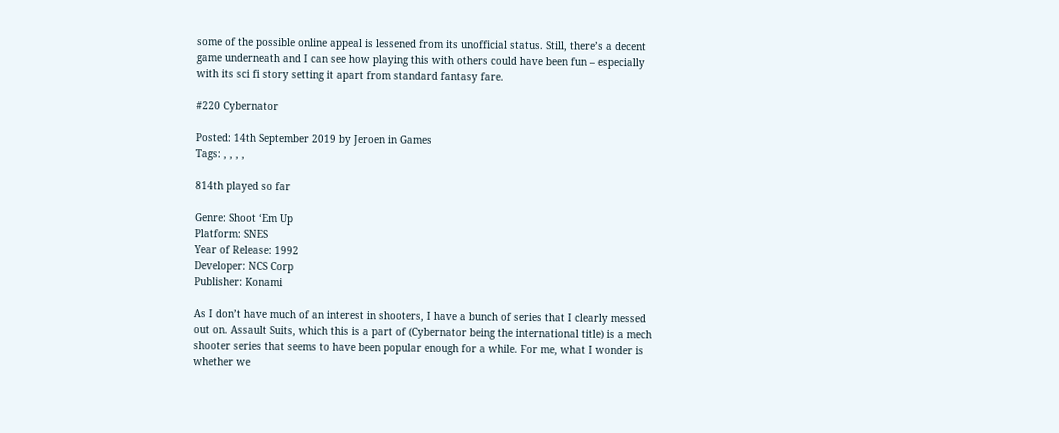some of the possible online appeal is lessened from its unofficial status. Still, there’s a decent game underneath and I can see how playing this with others could have been fun – especially with its sci fi story setting it apart from standard fantasy fare.

#220 Cybernator

Posted: 14th September 2019 by Jeroen in Games
Tags: , , , ,

814th played so far

Genre: Shoot ‘Em Up
Platform: SNES
Year of Release: 1992
Developer: NCS Corp
Publisher: Konami

As I don’t have much of an interest in shooters, I have a bunch of series that I clearly messed out on. Assault Suits, which this is a part of (Cybernator being the international title) is a mech shooter series that seems to have been popular enough for a while. For me, what I wonder is whether we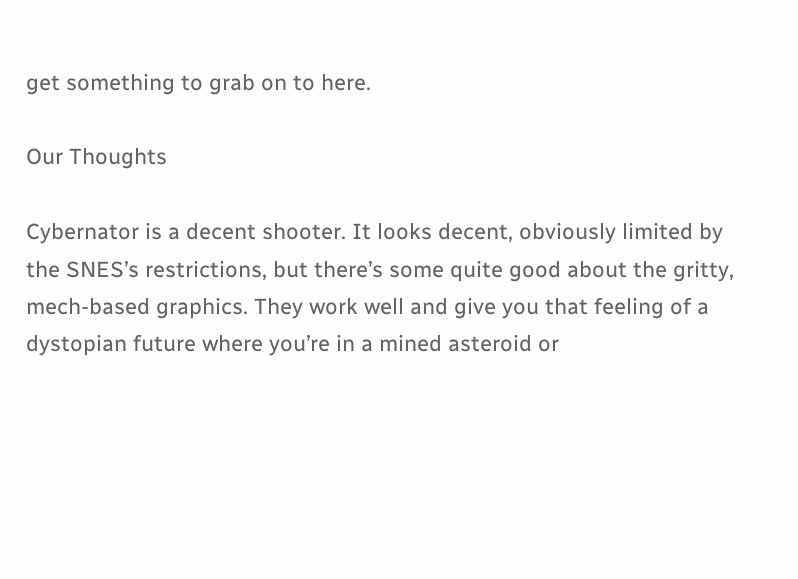get something to grab on to here.

Our Thoughts

Cybernator is a decent shooter. It looks decent, obviously limited by the SNES’s restrictions, but there’s some quite good about the gritty, mech-based graphics. They work well and give you that feeling of a dystopian future where you’re in a mined asteroid or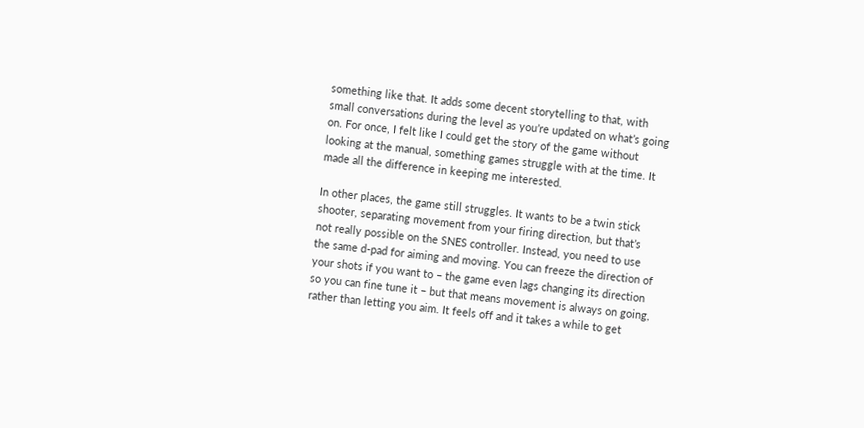something like that. It adds some decent storytelling to that, with small conversations during the level as you’re updated on what’s going on. For once, I felt like I could get the story of the game without looking at the manual, something games struggle with at the time. It made all the difference in keeping me interested.

In other places, the game still struggles. It wants to be a twin stick shooter, separating movement from your firing direction, but that’s not really possible on the SNES controller. Instead, you need to use the same d-pad for aiming and moving. You can freeze the direction of your shots if you want to – the game even lags changing its direction so you can fine tune it – but that means movement is always on going, rather than letting you aim. It feels off and it takes a while to get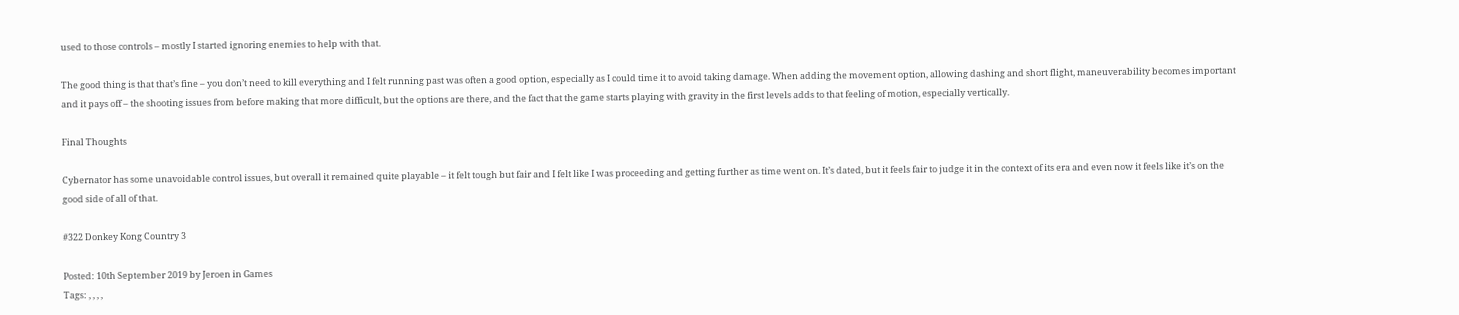used to those controls – mostly I started ignoring enemies to help with that.

The good thing is that that’s fine – you don’t need to kill everything and I felt running past was often a good option, especially as I could time it to avoid taking damage. When adding the movement option, allowing dashing and short flight, maneuverability becomes important and it pays off – the shooting issues from before making that more difficult, but the options are there, and the fact that the game starts playing with gravity in the first levels adds to that feeling of motion, especially vertically.

Final Thoughts

Cybernator has some unavoidable control issues, but overall it remained quite playable – it felt tough but fair and I felt like I was proceeding and getting further as time went on. It’s dated, but it feels fair to judge it in the context of its era and even now it feels like it’s on the good side of all of that.

#322 Donkey Kong Country 3

Posted: 10th September 2019 by Jeroen in Games
Tags: , , , ,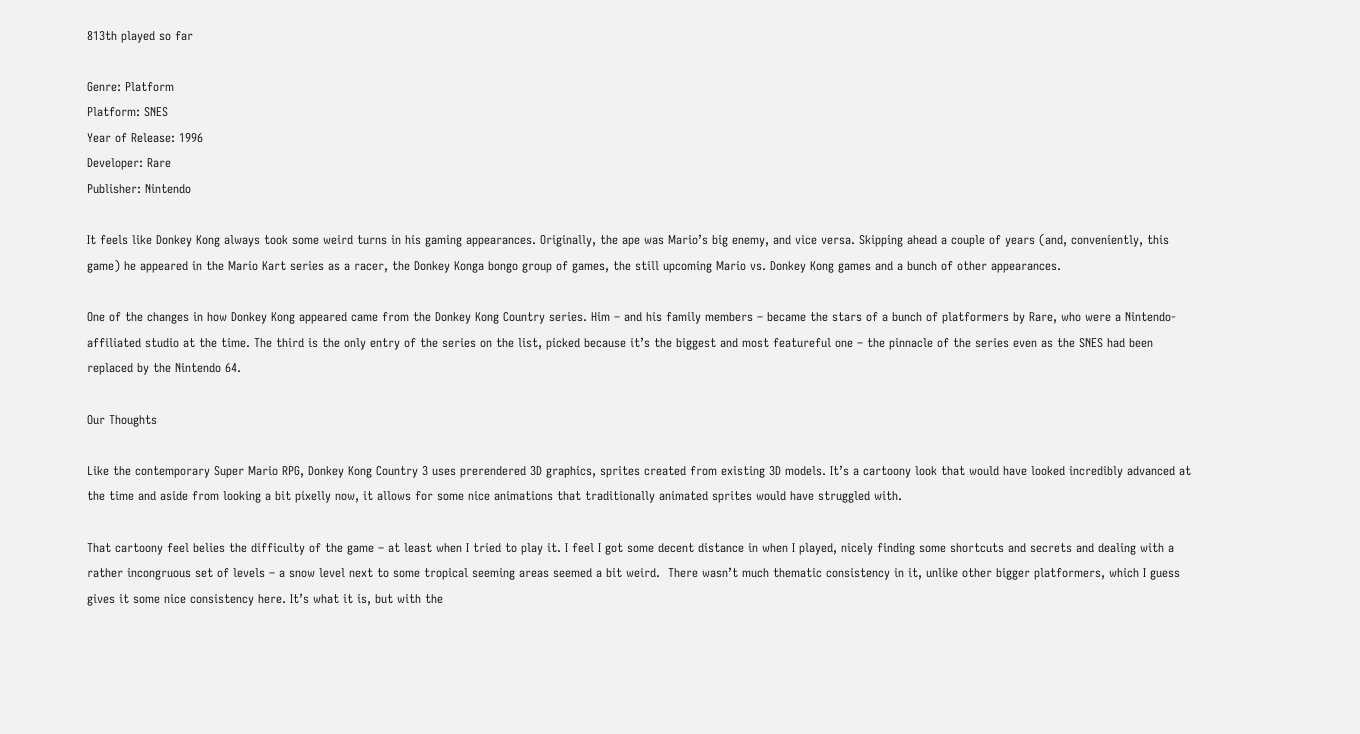813th played so far

Genre: Platform
Platform: SNES
Year of Release: 1996
Developer: Rare
Publisher: Nintendo

It feels like Donkey Kong always took some weird turns in his gaming appearances. Originally, the ape was Mario’s big enemy, and vice versa. Skipping ahead a couple of years (and, conveniently, this game) he appeared in the Mario Kart series as a racer, the Donkey Konga bongo group of games, the still upcoming Mario vs. Donkey Kong games and a bunch of other appearances.

One of the changes in how Donkey Kong appeared came from the Donkey Kong Country series. Him – and his family members – became the stars of a bunch of platformers by Rare, who were a Nintendo-affiliated studio at the time. The third is the only entry of the series on the list, picked because it’s the biggest and most featureful one – the pinnacle of the series even as the SNES had been replaced by the Nintendo 64.

Our Thoughts

Like the contemporary Super Mario RPG, Donkey Kong Country 3 uses prerendered 3D graphics, sprites created from existing 3D models. It’s a cartoony look that would have looked incredibly advanced at the time and aside from looking a bit pixelly now, it allows for some nice animations that traditionally animated sprites would have struggled with.

That cartoony feel belies the difficulty of the game – at least when I tried to play it. I feel I got some decent distance in when I played, nicely finding some shortcuts and secrets and dealing with a rather incongruous set of levels – a snow level next to some tropical seeming areas seemed a bit weird.  There wasn’t much thematic consistency in it, unlike other bigger platformers, which I guess gives it some nice consistency here. It’s what it is, but with the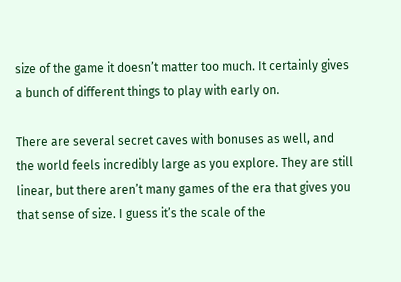size of the game it doesn’t matter too much. It certainly gives a bunch of different things to play with early on.

There are several secret caves with bonuses as well, and the world feels incredibly large as you explore. They are still linear, but there aren’t many games of the era that gives you that sense of size. I guess it’s the scale of the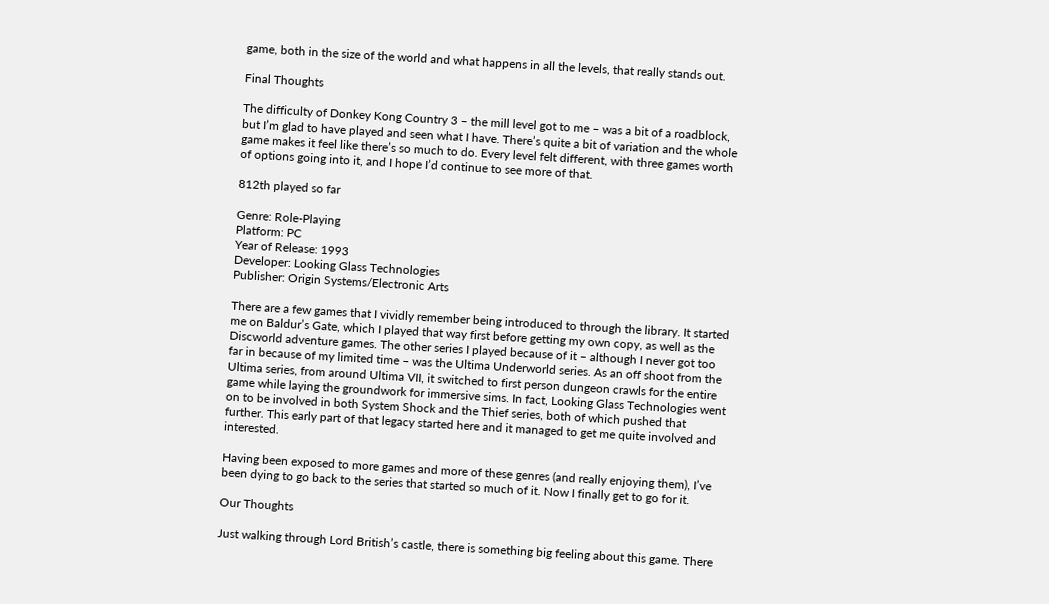game, both in the size of the world and what happens in all the levels, that really stands out.

Final Thoughts

The difficulty of Donkey Kong Country 3 – the mill level got to me – was a bit of a roadblock, but I’m glad to have played and seen what I have. There’s quite a bit of variation and the whole game makes it feel like there’s so much to do. Every level felt different, with three games worth of options going into it, and I hope I’d continue to see more of that.

812th played so far

Genre: Role-Playing
Platform: PC
Year of Release: 1993
Developer: Looking Glass Technologies
Publisher: Origin Systems/Electronic Arts

There are a few games that I vividly remember being introduced to through the library. It started me on Baldur’s Gate, which I played that way first before getting my own copy, as well as the Discworld adventure games. The other series I played because of it – although I never got too far in because of my limited time – was the Ultima Underworld series. As an off shoot from the Ultima series, from around Ultima VII, it switched to first person dungeon crawls for the entire game while laying the groundwork for immersive sims. In fact, Looking Glass Technologies went on to be involved in both System Shock and the Thief series, both of which pushed that further. This early part of that legacy started here and it managed to get me quite involved and interested.

Having been exposed to more games and more of these genres (and really enjoying them), I’ve been dying to go back to the series that started so much of it. Now I finally get to go for it.

Our Thoughts

Just walking through Lord British’s castle, there is something big feeling about this game. There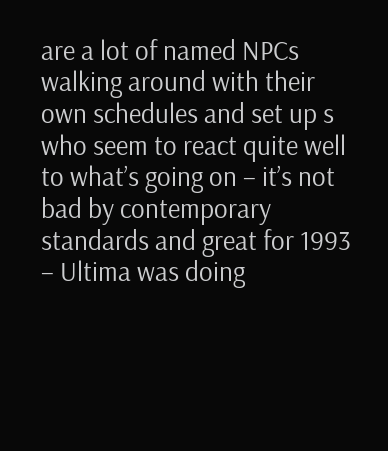are a lot of named NPCs walking around with their own schedules and set up s who seem to react quite well to what’s going on – it’s not bad by contemporary standards and great for 1993 – Ultima was doing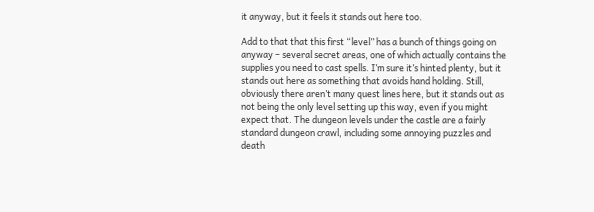it anyway, but it feels it stands out here too.

Add to that that this first “level” has a bunch of things going on anyway – several secret areas, one of which actually contains the supplies you need to cast spells. I’m sure it’s hinted plenty, but it stands out here as something that avoids hand holding. Still, obviously there aren’t many quest lines here, but it stands out as not being the only level setting up this way, even if you might expect that. The dungeon levels under the castle are a fairly standard dungeon crawl, including some annoying puzzles and death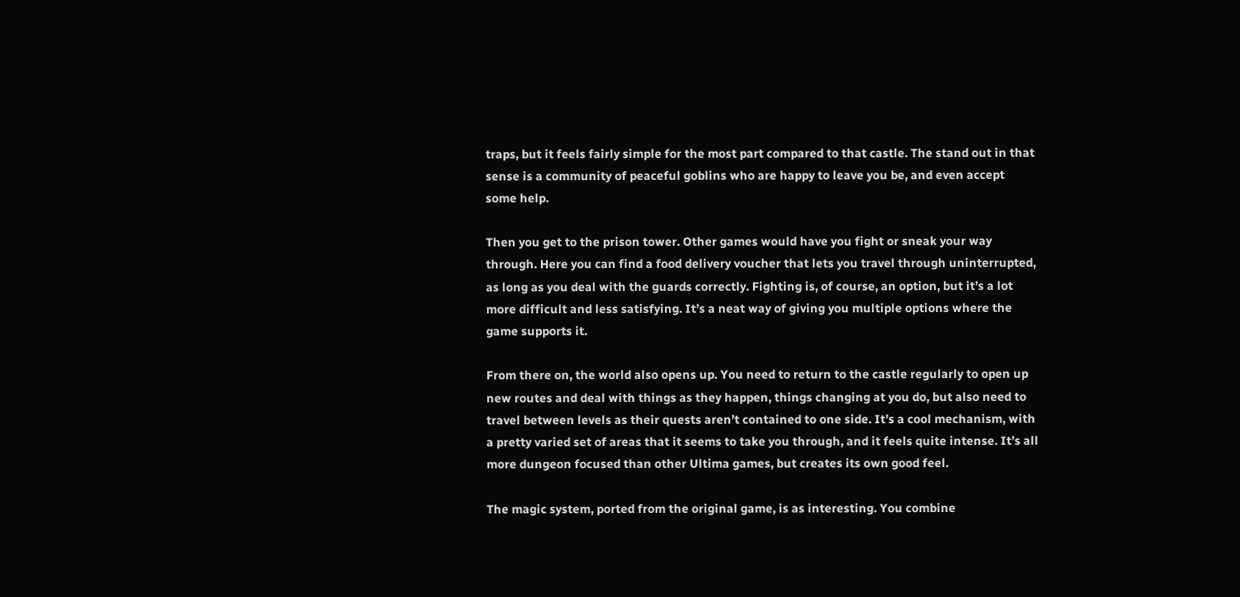traps, but it feels fairly simple for the most part compared to that castle. The stand out in that sense is a community of peaceful goblins who are happy to leave you be, and even accept some help.

Then you get to the prison tower. Other games would have you fight or sneak your way through. Here you can find a food delivery voucher that lets you travel through uninterrupted, as long as you deal with the guards correctly. Fighting is, of course, an option, but it’s a lot more difficult and less satisfying. It’s a neat way of giving you multiple options where the game supports it.

From there on, the world also opens up. You need to return to the castle regularly to open up new routes and deal with things as they happen, things changing at you do, but also need to travel between levels as their quests aren’t contained to one side. It’s a cool mechanism, with a pretty varied set of areas that it seems to take you through, and it feels quite intense. It’s all more dungeon focused than other Ultima games, but creates its own good feel.

The magic system, ported from the original game, is as interesting. You combine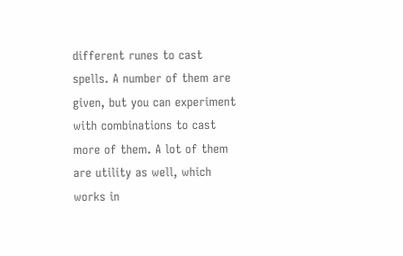different runes to cast spells. A number of them are given, but you can experiment with combinations to cast more of them. A lot of them are utility as well, which works in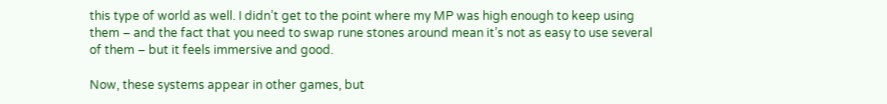this type of world as well. I didn’t get to the point where my MP was high enough to keep using them – and the fact that you need to swap rune stones around mean it’s not as easy to use several of them – but it feels immersive and good.

Now, these systems appear in other games, but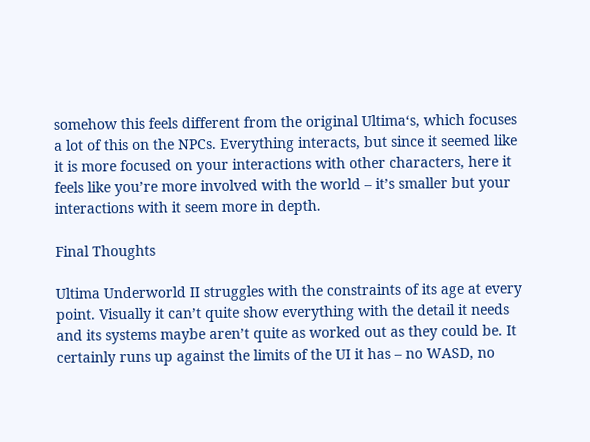somehow this feels different from the original Ultima‘s, which focuses a lot of this on the NPCs. Everything interacts, but since it seemed like it is more focused on your interactions with other characters, here it feels like you’re more involved with the world – it’s smaller but your interactions with it seem more in depth.

Final Thoughts

Ultima Underworld II struggles with the constraints of its age at every point. Visually it can’t quite show everything with the detail it needs and its systems maybe aren’t quite as worked out as they could be. It certainly runs up against the limits of the UI it has – no WASD, no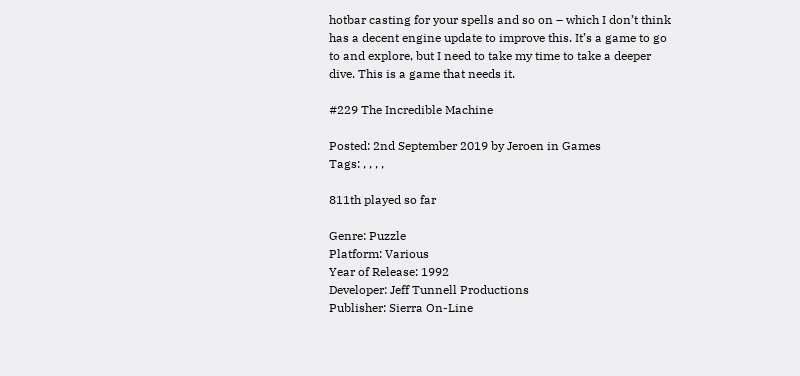hotbar casting for your spells and so on – which I don’t think has a decent engine update to improve this. It’s a game to go to and explore, but I need to take my time to take a deeper dive. This is a game that needs it.

#229 The Incredible Machine

Posted: 2nd September 2019 by Jeroen in Games
Tags: , , , ,

811th played so far

Genre: Puzzle
Platform: Various
Year of Release: 1992
Developer: Jeff Tunnell Productions
Publisher: Sierra On-Line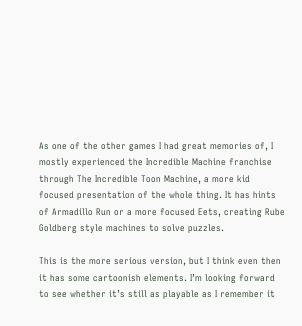As one of the other games I had great memories of, I mostly experienced the Incredible Machine franchise through The Incredible Toon Machine, a more kid focused presentation of the whole thing. It has hints of Armadillo Run or a more focused Eets, creating Rube Goldberg style machines to solve puzzles.

This is the more serious version, but I think even then it has some cartoonish elements. I’m looking forward to see whether it’s still as playable as I remember it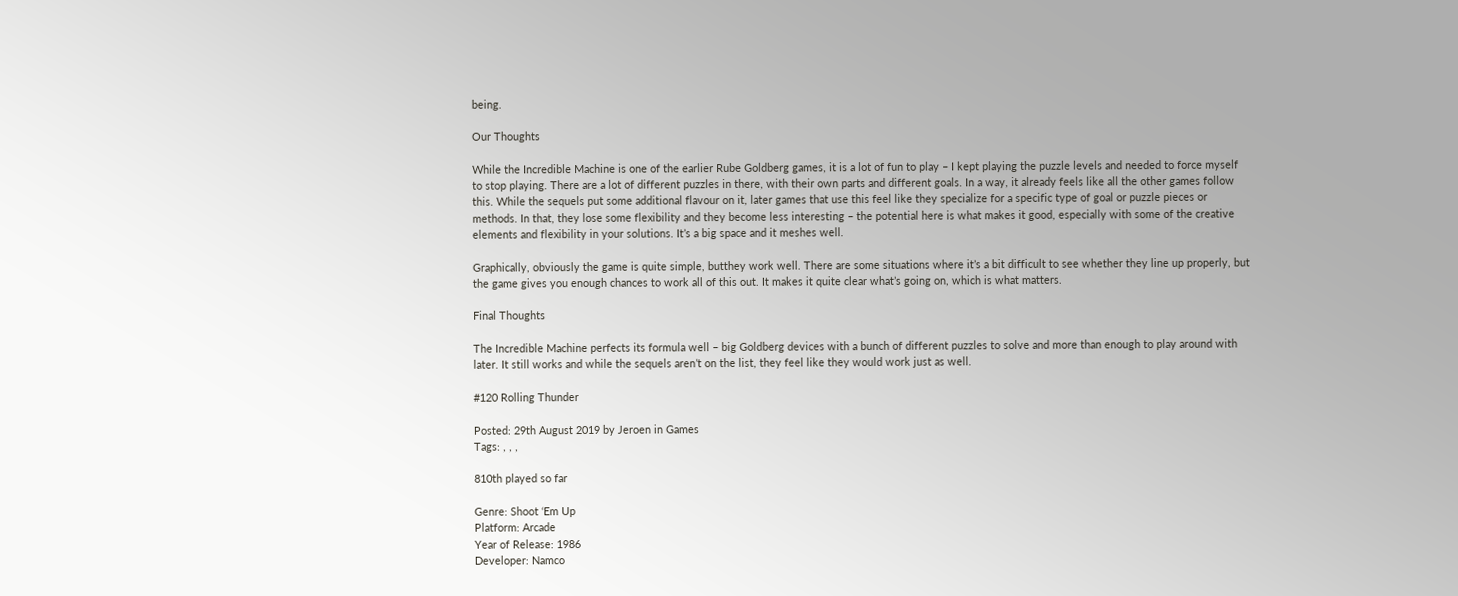being.

Our Thoughts

While the Incredible Machine is one of the earlier Rube Goldberg games, it is a lot of fun to play – I kept playing the puzzle levels and needed to force myself to stop playing. There are a lot of different puzzles in there, with their own parts and different goals. In a way, it already feels like all the other games follow this. While the sequels put some additional flavour on it, later games that use this feel like they specialize for a specific type of goal or puzzle pieces or methods. In that, they lose some flexibility and they become less interesting – the potential here is what makes it good, especially with some of the creative elements and flexibility in your solutions. It’s a big space and it meshes well.

Graphically, obviously the game is quite simple, butthey work well. There are some situations where it’s a bit difficult to see whether they line up properly, but the game gives you enough chances to work all of this out. It makes it quite clear what’s going on, which is what matters.

Final Thoughts

The Incredible Machine perfects its formula well – big Goldberg devices with a bunch of different puzzles to solve and more than enough to play around with later. It still works and while the sequels aren’t on the list, they feel like they would work just as well.

#120 Rolling Thunder

Posted: 29th August 2019 by Jeroen in Games
Tags: , , ,

810th played so far

Genre: Shoot ‘Em Up
Platform: Arcade
Year of Release: 1986
Developer: Namco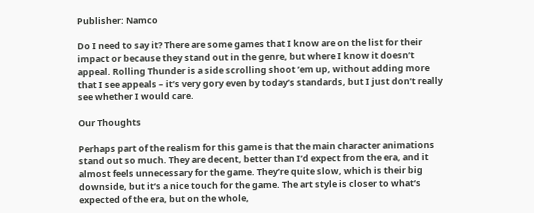Publisher: Namco

Do I need to say it? There are some games that I know are on the list for their impact or because they stand out in the genre, but where I know it doesn’t appeal. Rolling Thunder is a side scrolling shoot ’em up, without adding more that I see appeals – it’s very gory even by today’s standards, but I just don’t really see whether I would care.

Our Thoughts

Perhaps part of the realism for this game is that the main character animations stand out so much. They are decent, better than I’d expect from the era, and it almost feels unnecessary for the game. They’re quite slow, which is their big downside, but it’s a nice touch for the game. The art style is closer to what’s expected of the era, but on the whole,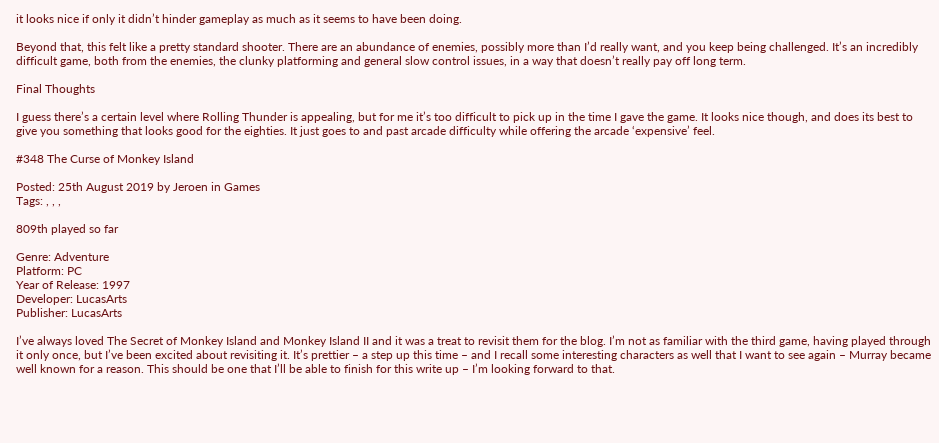it looks nice if only it didn’t hinder gameplay as much as it seems to have been doing.

Beyond that, this felt like a pretty standard shooter. There are an abundance of enemies, possibly more than I’d really want, and you keep being challenged. It’s an incredibly difficult game, both from the enemies, the clunky platforming and general slow control issues, in a way that doesn’t really pay off long term.

Final Thoughts

I guess there’s a certain level where Rolling Thunder is appealing, but for me it’s too difficult to pick up in the time I gave the game. It looks nice though, and does its best to give you something that looks good for the eighties. It just goes to and past arcade difficulty while offering the arcade ‘expensive’ feel.

#348 The Curse of Monkey Island

Posted: 25th August 2019 by Jeroen in Games
Tags: , , ,

809th played so far

Genre: Adventure
Platform: PC
Year of Release: 1997
Developer: LucasArts
Publisher: LucasArts

I’ve always loved The Secret of Monkey Island and Monkey Island II and it was a treat to revisit them for the blog. I’m not as familiar with the third game, having played through it only once, but I’ve been excited about revisiting it. It’s prettier – a step up this time – and I recall some interesting characters as well that I want to see again – Murray became well known for a reason. This should be one that I’ll be able to finish for this write up – I’m looking forward to that.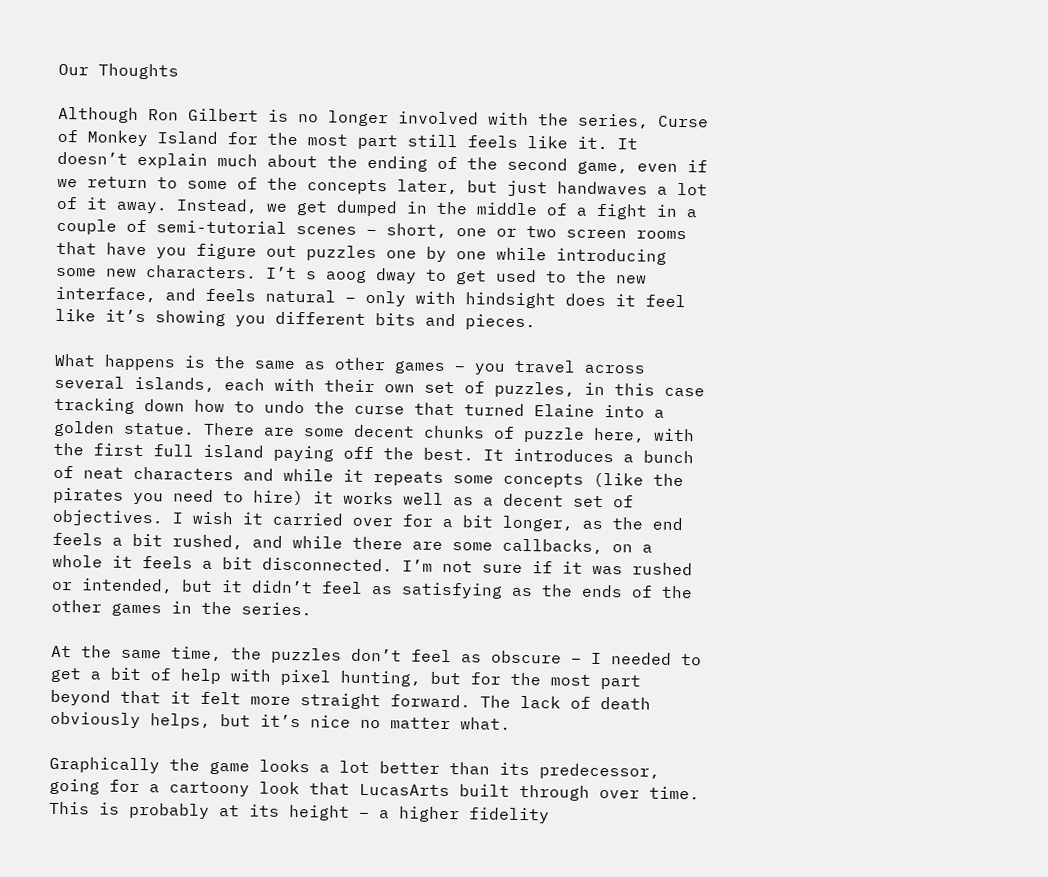Our Thoughts

Although Ron Gilbert is no longer involved with the series, Curse of Monkey Island for the most part still feels like it. It doesn’t explain much about the ending of the second game, even if we return to some of the concepts later, but just handwaves a lot of it away. Instead, we get dumped in the middle of a fight in a couple of semi-tutorial scenes – short, one or two screen rooms that have you figure out puzzles one by one while introducing some new characters. I’t s aoog dway to get used to the new interface, and feels natural – only with hindsight does it feel like it’s showing you different bits and pieces.

What happens is the same as other games – you travel across several islands, each with their own set of puzzles, in this case tracking down how to undo the curse that turned Elaine into a golden statue. There are some decent chunks of puzzle here, with the first full island paying off the best. It introduces a bunch of neat characters and while it repeats some concepts (like the pirates you need to hire) it works well as a decent set of objectives. I wish it carried over for a bit longer, as the end feels a bit rushed, and while there are some callbacks, on a whole it feels a bit disconnected. I’m not sure if it was rushed or intended, but it didn’t feel as satisfying as the ends of the other games in the series.

At the same time, the puzzles don’t feel as obscure – I needed to get a bit of help with pixel hunting, but for the most part beyond that it felt more straight forward. The lack of death obviously helps, but it’s nice no matter what.

Graphically the game looks a lot better than its predecessor, going for a cartoony look that LucasArts built through over time. This is probably at its height – a higher fidelity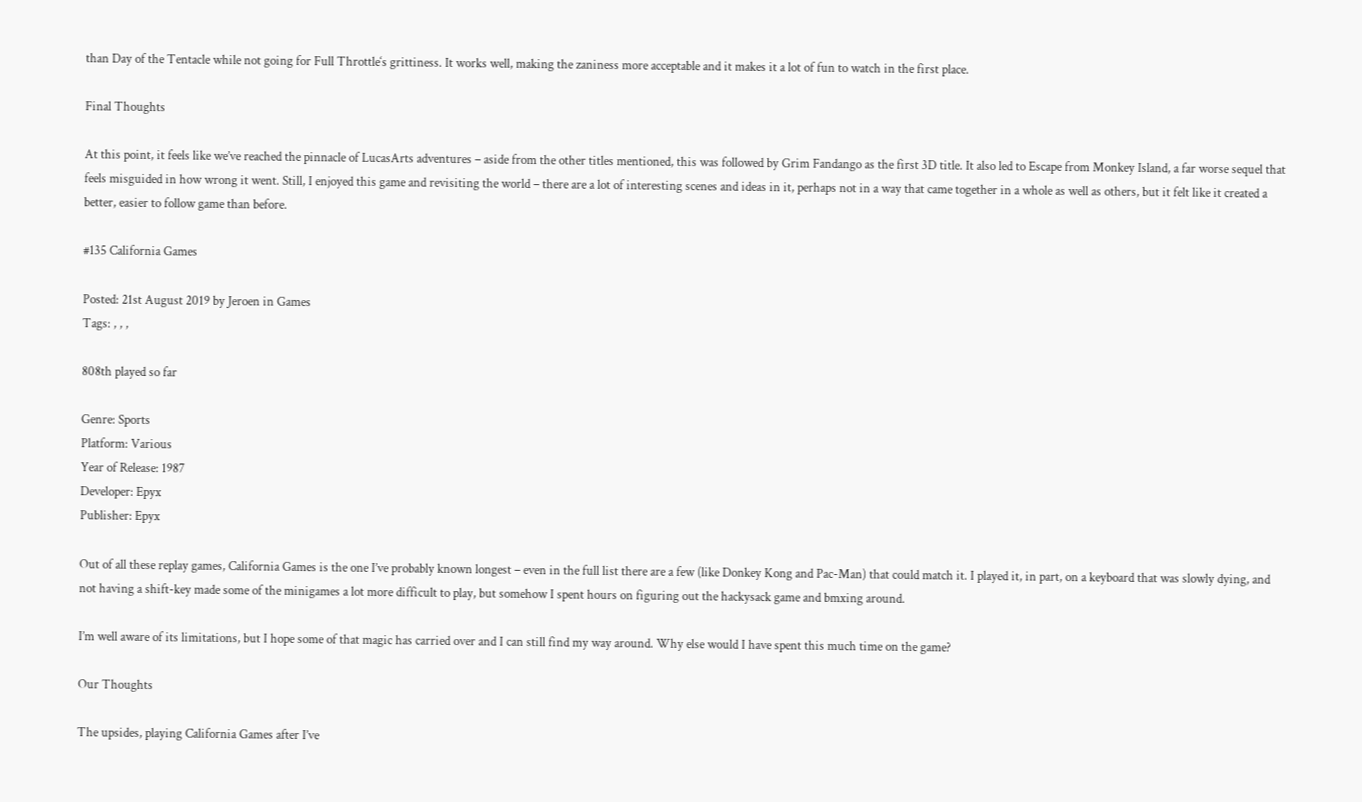than Day of the Tentacle while not going for Full Throttle‘s grittiness. It works well, making the zaniness more acceptable and it makes it a lot of fun to watch in the first place.

Final Thoughts

At this point, it feels like we’ve reached the pinnacle of LucasArts adventures – aside from the other titles mentioned, this was followed by Grim Fandango as the first 3D title. It also led to Escape from Monkey Island, a far worse sequel that feels misguided in how wrong it went. Still, I enjoyed this game and revisiting the world – there are a lot of interesting scenes and ideas in it, perhaps not in a way that came together in a whole as well as others, but it felt like it created a better, easier to follow game than before.

#135 California Games

Posted: 21st August 2019 by Jeroen in Games
Tags: , , ,

808th played so far

Genre: Sports
Platform: Various
Year of Release: 1987
Developer: Epyx
Publisher: Epyx

Out of all these replay games, California Games is the one I’ve probably known longest – even in the full list there are a few (like Donkey Kong and Pac-Man) that could match it. I played it, in part, on a keyboard that was slowly dying, and not having a shift-key made some of the minigames a lot more difficult to play, but somehow I spent hours on figuring out the hackysack game and bmxing around.

I’m well aware of its limitations, but I hope some of that magic has carried over and I can still find my way around. Why else would I have spent this much time on the game?

Our Thoughts

The upsides, playing California Games after I’ve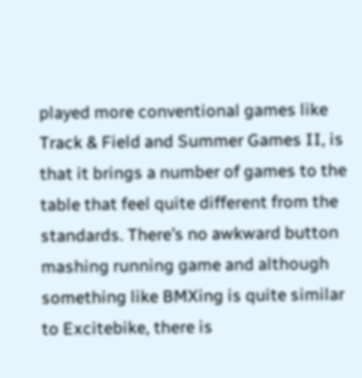played more conventional games like Track & Field and Summer Games II, is that it brings a number of games to the table that feel quite different from the standards. There’s no awkward button mashing running game and although something like BMXing is quite similar to Excitebike, there is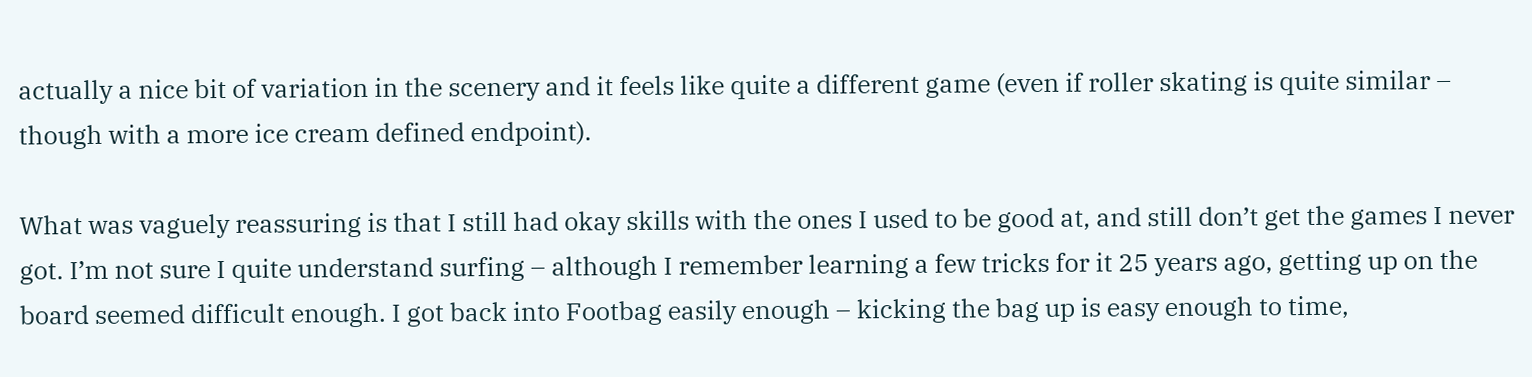actually a nice bit of variation in the scenery and it feels like quite a different game (even if roller skating is quite similar – though with a more ice cream defined endpoint).

What was vaguely reassuring is that I still had okay skills with the ones I used to be good at, and still don’t get the games I never got. I’m not sure I quite understand surfing – although I remember learning a few tricks for it 25 years ago, getting up on the board seemed difficult enough. I got back into Footbag easily enough – kicking the bag up is easy enough to time,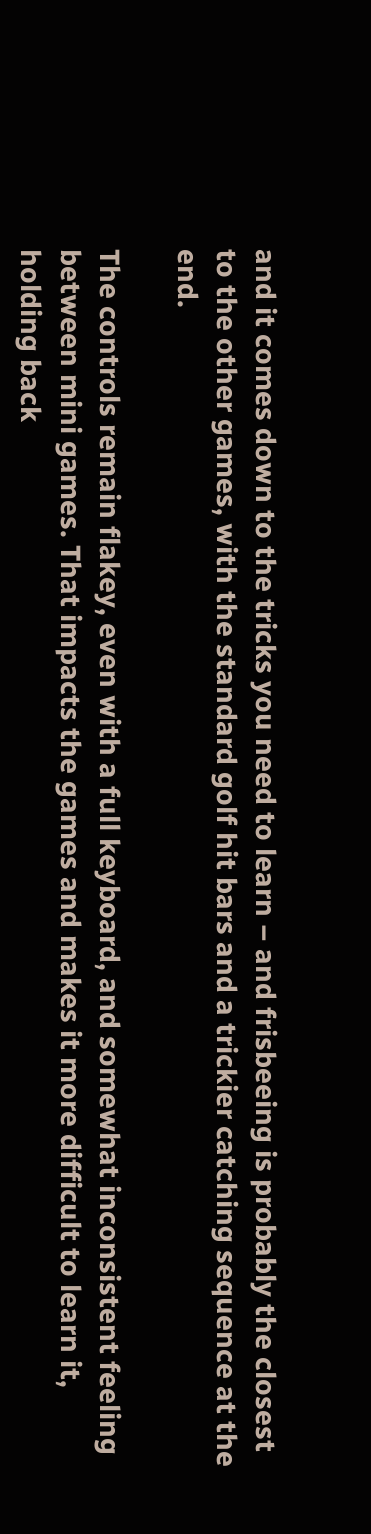and it comes down to the tricks you need to learn – and frisbeeing is probably the closest to the other games, with the standard golf hit bars and a trickier catching sequence at the end.

The controls remain flakey, even with a full keyboard, and somewhat inconsistent feeling between mini games. That impacts the games and makes it more difficult to learn it, holding back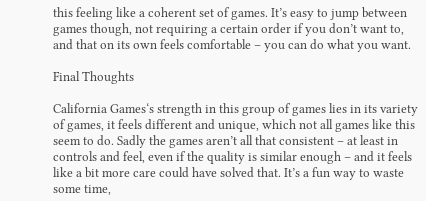this feeling like a coherent set of games. It’s easy to jump between games though, not requiring a certain order if you don’t want to, and that on its own feels comfortable – you can do what you want.

Final Thoughts

California Games‘s strength in this group of games lies in its variety of games, it feels different and unique, which not all games like this seem to do. Sadly the games aren’t all that consistent – at least in controls and feel, even if the quality is similar enough – and it feels like a bit more care could have solved that. It’s a fun way to waste some time,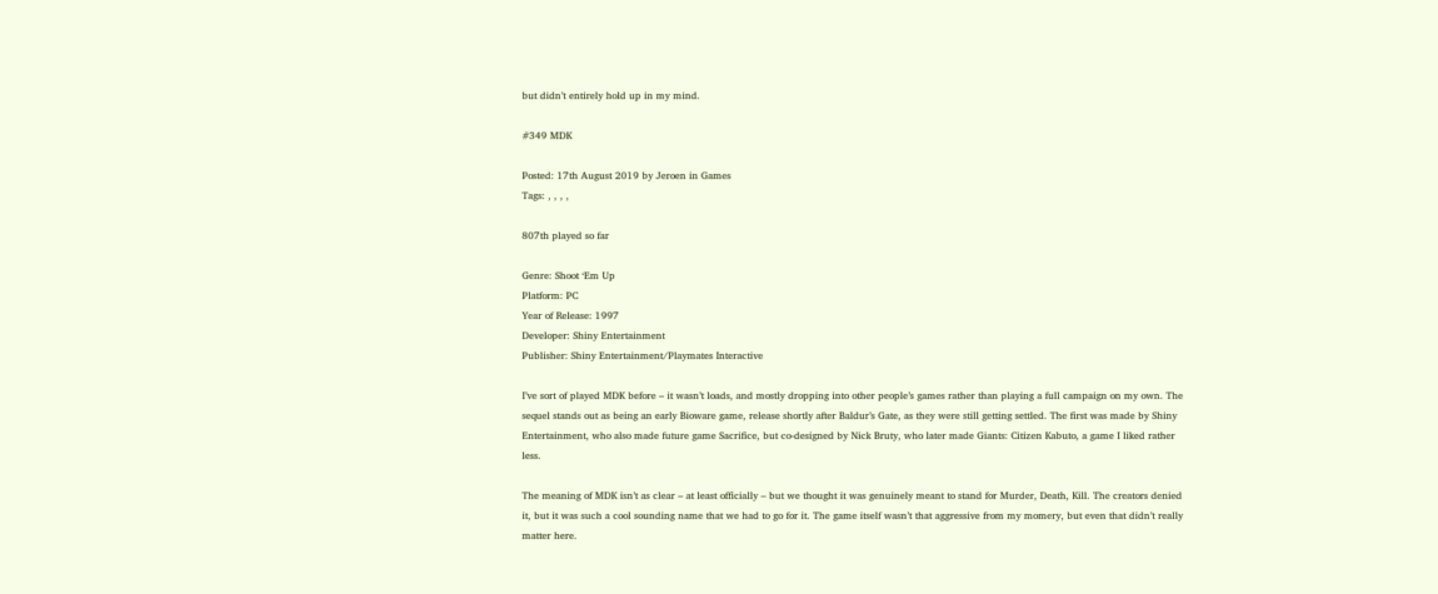but didn’t entirely hold up in my mind.

#349 MDK

Posted: 17th August 2019 by Jeroen in Games
Tags: , , , ,

807th played so far

Genre: Shoot ‘Em Up
Platform: PC
Year of Release: 1997
Developer: Shiny Entertainment
Publisher: Shiny Entertainment/Playmates Interactive

I’ve sort of played MDK before – it wasn’t loads, and mostly dropping into other people’s games rather than playing a full campaign on my own. The sequel stands out as being an early Bioware game, release shortly after Baldur’s Gate, as they were still getting settled. The first was made by Shiny Entertainment, who also made future game Sacrifice, but co-designed by Nick Bruty, who later made Giants: Citizen Kabuto, a game I liked rather less.

The meaning of MDK isn’t as clear – at least officially – but we thought it was genuinely meant to stand for Murder, Death, Kill. The creators denied it, but it was such a cool sounding name that we had to go for it. The game itself wasn’t that aggressive from my momery, but even that didn’t really matter here.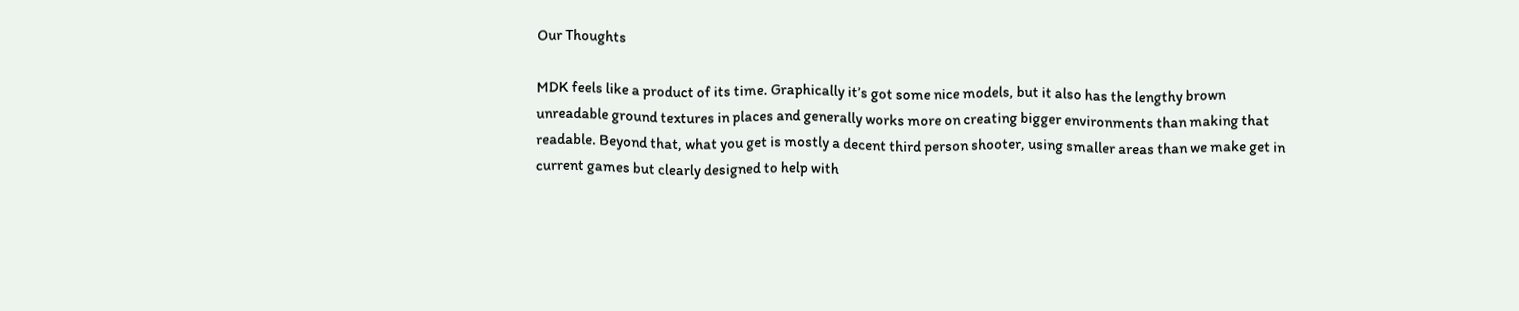Our Thoughts

MDK feels like a product of its time. Graphically it’s got some nice models, but it also has the lengthy brown unreadable ground textures in places and generally works more on creating bigger environments than making that readable. Beyond that, what you get is mostly a decent third person shooter, using smaller areas than we make get in current games but clearly designed to help with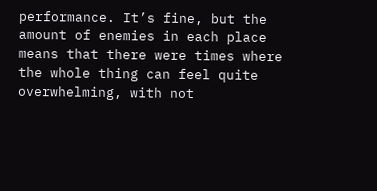performance. It’s fine, but the amount of enemies in each place means that there were times where the whole thing can feel quite overwhelming, with not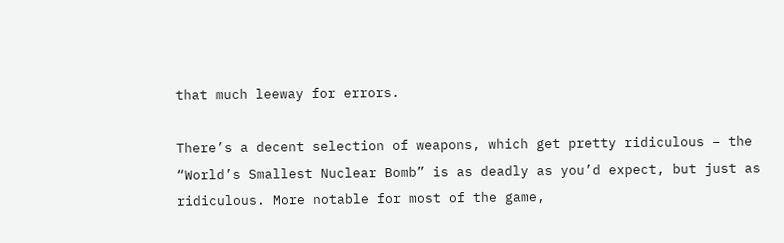that much leeway for errors.

There’s a decent selection of weapons, which get pretty ridiculous – the “World’s Smallest Nuclear Bomb” is as deadly as you’d expect, but just as ridiculous. More notable for most of the game,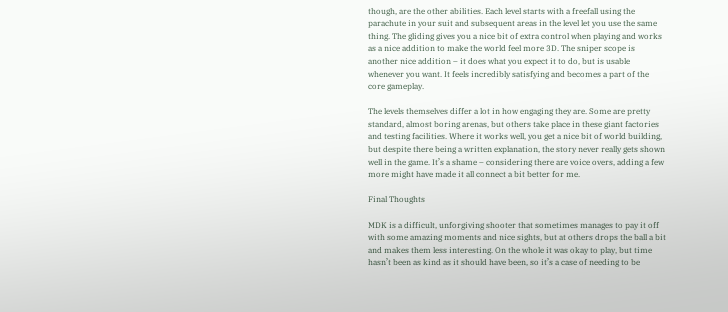though, are the other abilities. Each level starts with a freefall using the parachute in your suit and subsequent areas in the level let you use the same thing. The gliding gives you a nice bit of extra control when playing and works as a nice addition to make the world feel more 3D. The sniper scope is another nice addition – it does what you expect it to do, but is usable whenever you want. It feels incredibly satisfying and becomes a part of the core gameplay.

The levels themselves differ a lot in how engaging they are. Some are pretty standard, almost boring arenas, but others take place in these giant factories and testing facilities. Where it works well, you get a nice bit of world building, but despite there being a written explanation, the story never really gets shown well in the game. It’s a shame – considering there are voice overs, adding a few more might have made it all connect a bit better for me.

Final Thoughts

MDK is a difficult, unforgiving shooter that sometimes manages to pay it off with some amazing moments and nice sights, but at others drops the ball a bit and makes them less interesting. On the whole it was okay to play, but time hasn’t been as kind as it should have been, so it’s a case of needing to be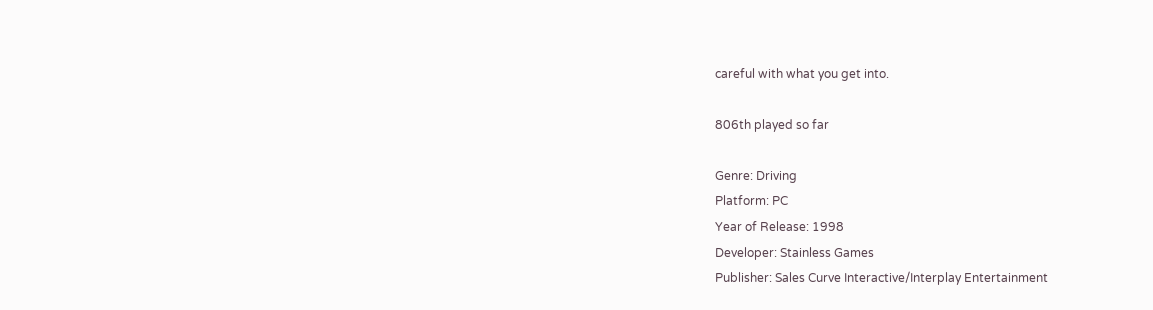careful with what you get into.

806th played so far

Genre: Driving
Platform: PC
Year of Release: 1998
Developer: Stainless Games
Publisher: Sales Curve Interactive/Interplay Entertainment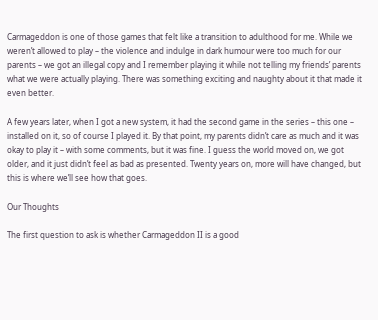Carmageddon is one of those games that felt like a transition to adulthood for me. While we weren’t allowed to play – the violence and indulge in dark humour were too much for our parents – we got an illegal copy and I remember playing it while not telling my friends’ parents what we were actually playing. There was something exciting and naughty about it that made it even better.

A few years later, when I got a new system, it had the second game in the series – this one – installed on it, so of course I played it. By that point, my parents didn’t care as much and it was okay to play it – with some comments, but it was fine. I guess the world moved on, we got older, and it just didn’t feel as bad as presented. Twenty years on, more will have changed, but this is where we’ll see how that goes.

Our Thoughts

The first question to ask is whether Carmageddon II is a good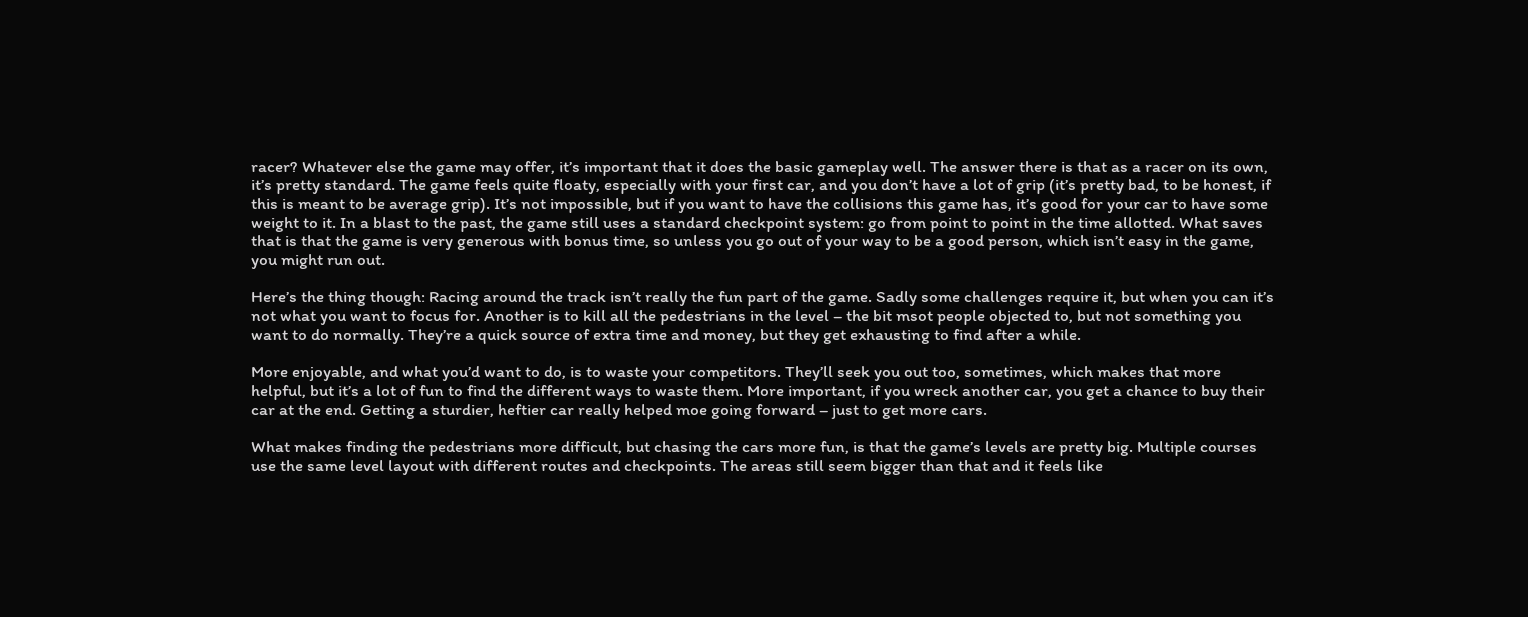racer? Whatever else the game may offer, it’s important that it does the basic gameplay well. The answer there is that as a racer on its own, it’s pretty standard. The game feels quite floaty, especially with your first car, and you don’t have a lot of grip (it’s pretty bad, to be honest, if this is meant to be average grip). It’s not impossible, but if you want to have the collisions this game has, it’s good for your car to have some weight to it. In a blast to the past, the game still uses a standard checkpoint system: go from point to point in the time allotted. What saves that is that the game is very generous with bonus time, so unless you go out of your way to be a good person, which isn’t easy in the game, you might run out.

Here’s the thing though: Racing around the track isn’t really the fun part of the game. Sadly some challenges require it, but when you can it’s not what you want to focus for. Another is to kill all the pedestrians in the level – the bit msot people objected to, but not something you want to do normally. They’re a quick source of extra time and money, but they get exhausting to find after a while.

More enjoyable, and what you’d want to do, is to waste your competitors. They’ll seek you out too, sometimes, which makes that more helpful, but it’s a lot of fun to find the different ways to waste them. More important, if you wreck another car, you get a chance to buy their car at the end. Getting a sturdier, heftier car really helped moe going forward – just to get more cars.

What makes finding the pedestrians more difficult, but chasing the cars more fun, is that the game’s levels are pretty big. Multiple courses use the same level layout with different routes and checkpoints. The areas still seem bigger than that and it feels like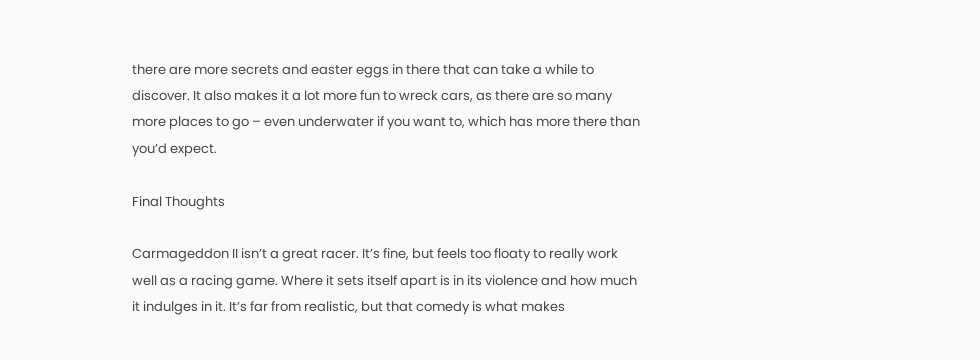there are more secrets and easter eggs in there that can take a while to discover. It also makes it a lot more fun to wreck cars, as there are so many more places to go – even underwater if you want to, which has more there than you’d expect.

Final Thoughts

Carmageddon II isn’t a great racer. It’s fine, but feels too floaty to really work well as a racing game. Where it sets itself apart is in its violence and how much it indulges in it. It’s far from realistic, but that comedy is what makes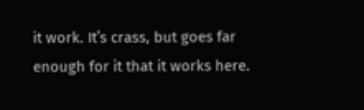it work. It’s crass, but goes far enough for it that it works here.